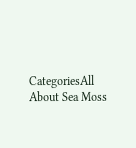CategoriesAll About Sea Moss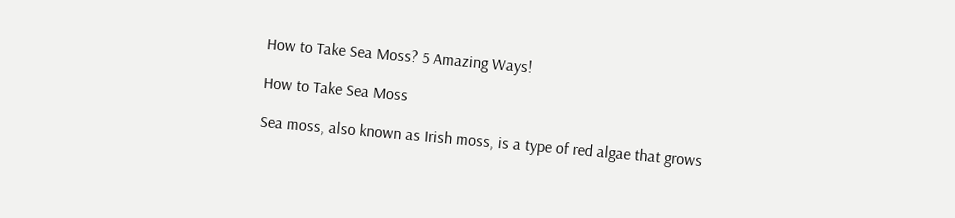How to Take Sea Moss? 5 Amazing Ways!

How to Take Sea Moss

Sea moss, also known as Irish moss, is a type of red algae that grows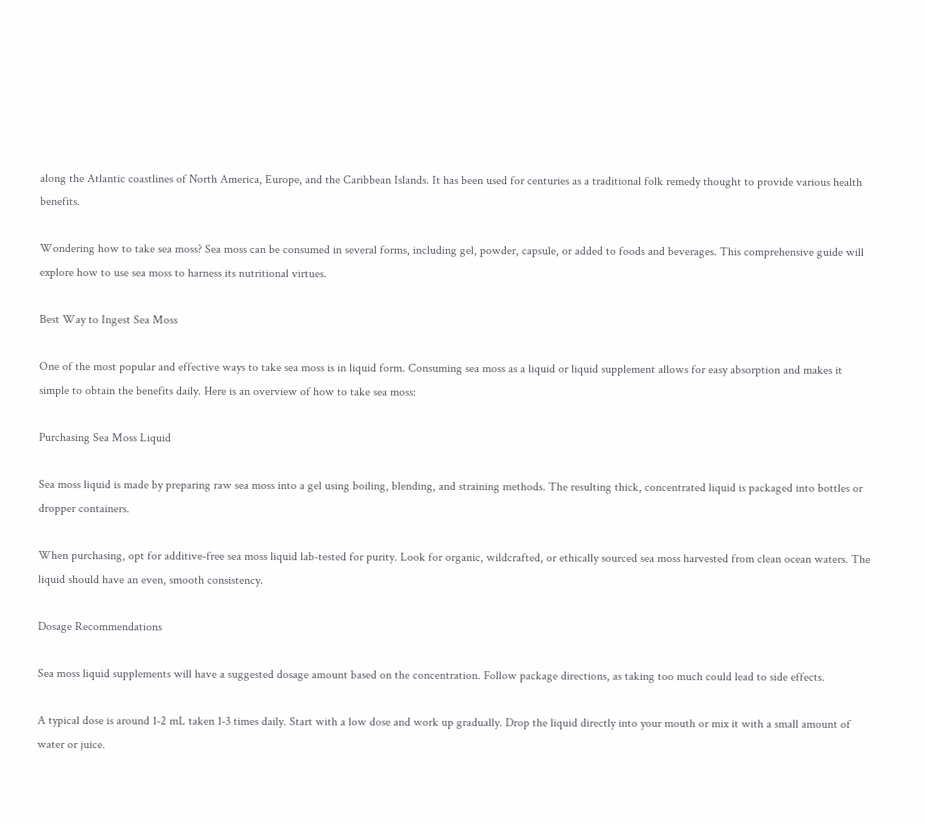along the Atlantic coastlines of North America, Europe, and the Caribbean Islands. It has been used for centuries as a traditional folk remedy thought to provide various health benefits.

Wondering how to take sea moss? Sea moss can be consumed in several forms, including gel, powder, capsule, or added to foods and beverages. This comprehensive guide will explore how to use sea moss to harness its nutritional virtues.

Best Way to Ingest Sea Moss

One of the most popular and effective ways to take sea moss is in liquid form. Consuming sea moss as a liquid or liquid supplement allows for easy absorption and makes it simple to obtain the benefits daily. Here is an overview of how to take sea moss:

Purchasing Sea Moss Liquid

Sea moss liquid is made by preparing raw sea moss into a gel using boiling, blending, and straining methods. The resulting thick, concentrated liquid is packaged into bottles or dropper containers.

When purchasing, opt for additive-free sea moss liquid lab-tested for purity. Look for organic, wildcrafted, or ethically sourced sea moss harvested from clean ocean waters. The liquid should have an even, smooth consistency.

Dosage Recommendations

Sea moss liquid supplements will have a suggested dosage amount based on the concentration. Follow package directions, as taking too much could lead to side effects.

A typical dose is around 1-2 mL taken 1-3 times daily. Start with a low dose and work up gradually. Drop the liquid directly into your mouth or mix it with a small amount of water or juice.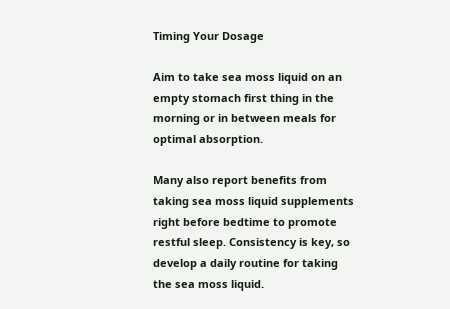Timing Your Dosage

Aim to take sea moss liquid on an empty stomach first thing in the morning or in between meals for optimal absorption.

Many also report benefits from taking sea moss liquid supplements right before bedtime to promote restful sleep. Consistency is key, so develop a daily routine for taking the sea moss liquid.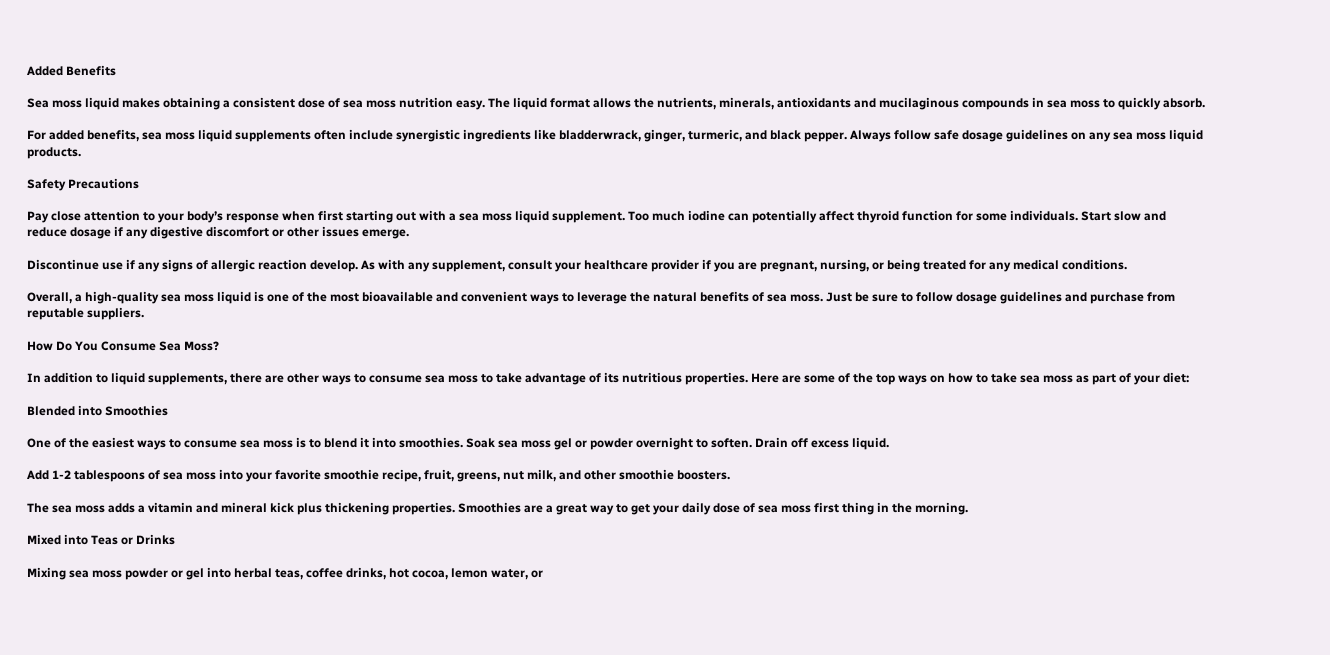Added Benefits

Sea moss liquid makes obtaining a consistent dose of sea moss nutrition easy. The liquid format allows the nutrients, minerals, antioxidants and mucilaginous compounds in sea moss to quickly absorb.

For added benefits, sea moss liquid supplements often include synergistic ingredients like bladderwrack, ginger, turmeric, and black pepper. Always follow safe dosage guidelines on any sea moss liquid products.

Safety Precautions

Pay close attention to your body’s response when first starting out with a sea moss liquid supplement. Too much iodine can potentially affect thyroid function for some individuals. Start slow and reduce dosage if any digestive discomfort or other issues emerge.

Discontinue use if any signs of allergic reaction develop. As with any supplement, consult your healthcare provider if you are pregnant, nursing, or being treated for any medical conditions.

Overall, a high-quality sea moss liquid is one of the most bioavailable and convenient ways to leverage the natural benefits of sea moss. Just be sure to follow dosage guidelines and purchase from reputable suppliers.

How Do You Consume Sea Moss?

In addition to liquid supplements, there are other ways to consume sea moss to take advantage of its nutritious properties. Here are some of the top ways on how to take sea moss as part of your diet:

Blended into Smoothies

One of the easiest ways to consume sea moss is to blend it into smoothies. Soak sea moss gel or powder overnight to soften. Drain off excess liquid.

Add 1-2 tablespoons of sea moss into your favorite smoothie recipe, fruit, greens, nut milk, and other smoothie boosters.

The sea moss adds a vitamin and mineral kick plus thickening properties. Smoothies are a great way to get your daily dose of sea moss first thing in the morning.

Mixed into Teas or Drinks

Mixing sea moss powder or gel into herbal teas, coffee drinks, hot cocoa, lemon water, or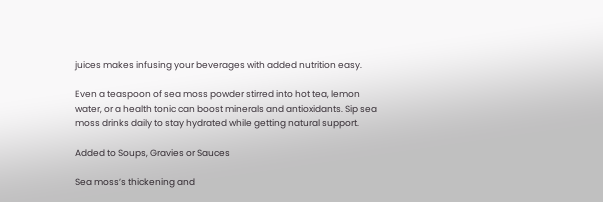juices makes infusing your beverages with added nutrition easy.

Even a teaspoon of sea moss powder stirred into hot tea, lemon water, or a health tonic can boost minerals and antioxidants. Sip sea moss drinks daily to stay hydrated while getting natural support.

Added to Soups, Gravies or Sauces

Sea moss’s thickening and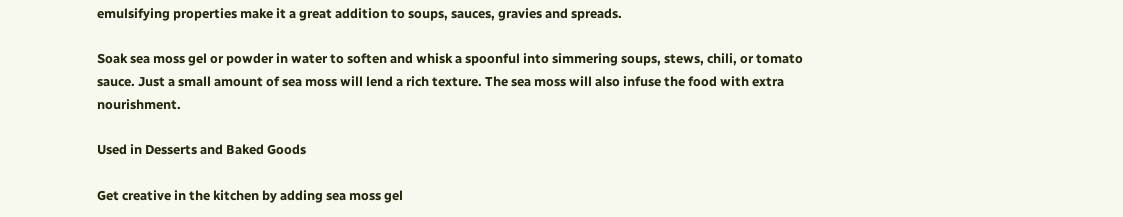emulsifying properties make it a great addition to soups, sauces, gravies and spreads.

Soak sea moss gel or powder in water to soften and whisk a spoonful into simmering soups, stews, chili, or tomato sauce. Just a small amount of sea moss will lend a rich texture. The sea moss will also infuse the food with extra nourishment.

Used in Desserts and Baked Goods

Get creative in the kitchen by adding sea moss gel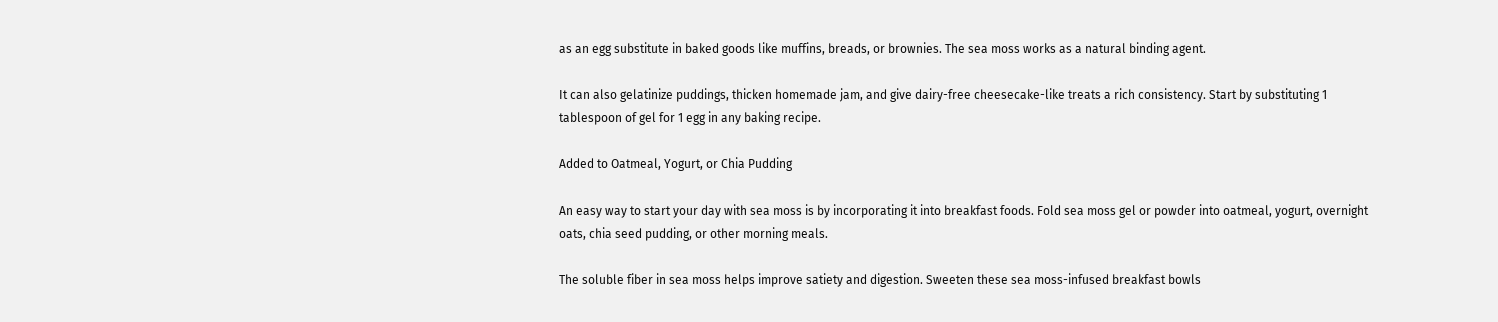as an egg substitute in baked goods like muffins, breads, or brownies. The sea moss works as a natural binding agent.

It can also gelatinize puddings, thicken homemade jam, and give dairy-free cheesecake-like treats a rich consistency. Start by substituting 1 tablespoon of gel for 1 egg in any baking recipe.

Added to Oatmeal, Yogurt, or Chia Pudding

An easy way to start your day with sea moss is by incorporating it into breakfast foods. Fold sea moss gel or powder into oatmeal, yogurt, overnight oats, chia seed pudding, or other morning meals.

The soluble fiber in sea moss helps improve satiety and digestion. Sweeten these sea moss-infused breakfast bowls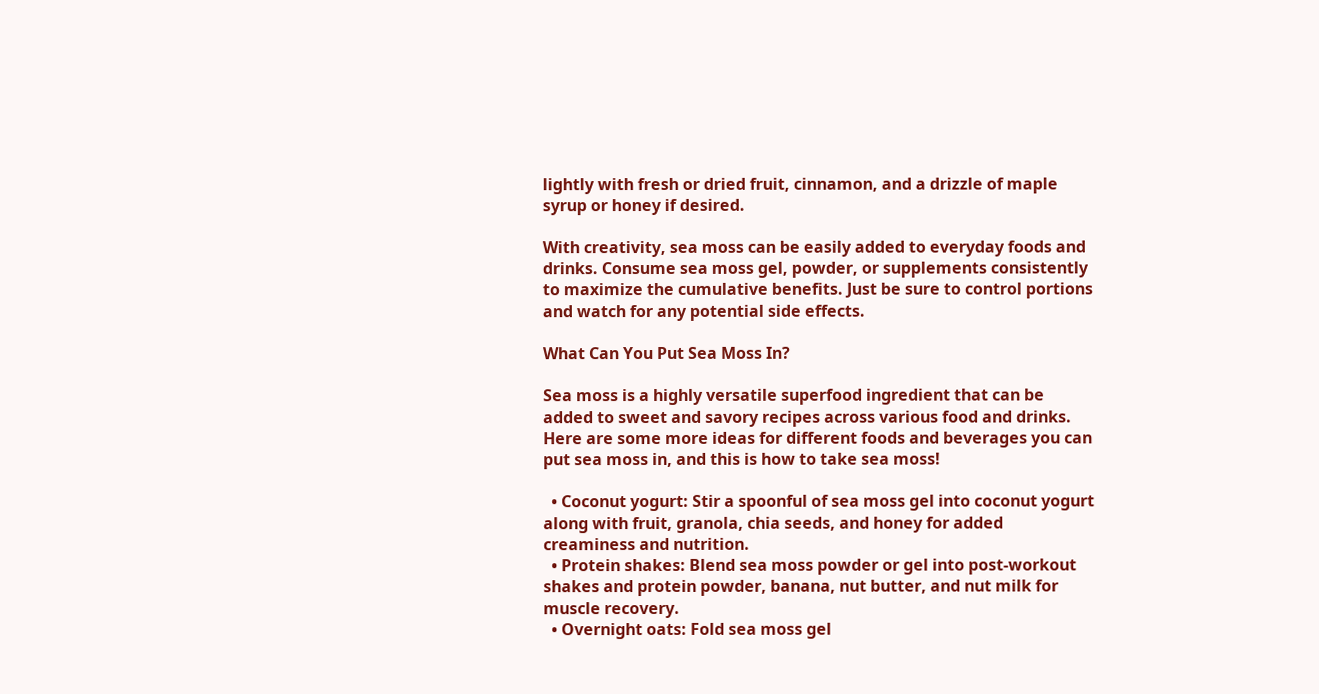lightly with fresh or dried fruit, cinnamon, and a drizzle of maple syrup or honey if desired.

With creativity, sea moss can be easily added to everyday foods and drinks. Consume sea moss gel, powder, or supplements consistently to maximize the cumulative benefits. Just be sure to control portions and watch for any potential side effects.

What Can You Put Sea Moss In?

Sea moss is a highly versatile superfood ingredient that can be added to sweet and savory recipes across various food and drinks. Here are some more ideas for different foods and beverages you can put sea moss in, and this is how to take sea moss!

  • Coconut yogurt: Stir a spoonful of sea moss gel into coconut yogurt along with fruit, granola, chia seeds, and honey for added creaminess and nutrition.
  • Protein shakes: Blend sea moss powder or gel into post-workout shakes and protein powder, banana, nut butter, and nut milk for muscle recovery.
  • Overnight oats: Fold sea moss gel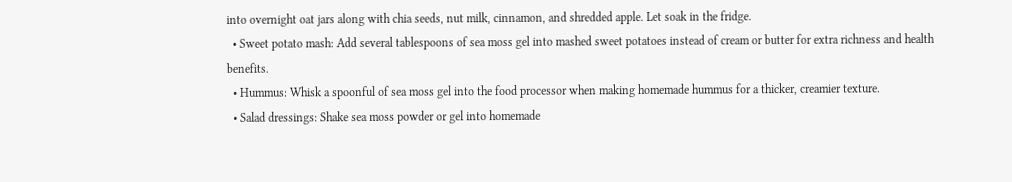into overnight oat jars along with chia seeds, nut milk, cinnamon, and shredded apple. Let soak in the fridge.
  • Sweet potato mash: Add several tablespoons of sea moss gel into mashed sweet potatoes instead of cream or butter for extra richness and health benefits.
  • Hummus: Whisk a spoonful of sea moss gel into the food processor when making homemade hummus for a thicker, creamier texture.
  • Salad dressings: Shake sea moss powder or gel into homemade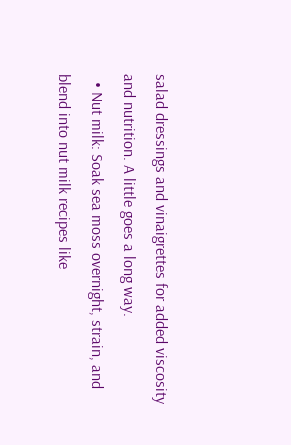salad dressings and vinaigrettes for added viscosity and nutrition. A little goes a long way.
  • Nut milk: Soak sea moss overnight, strain, and blend into nut milk recipes like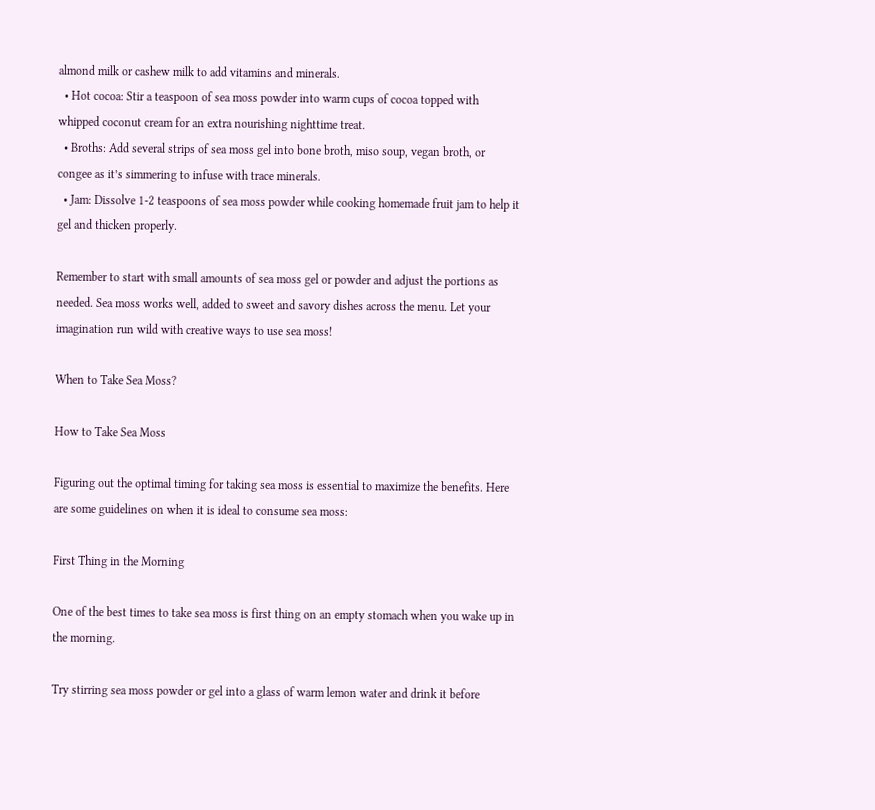almond milk or cashew milk to add vitamins and minerals.
  • Hot cocoa: Stir a teaspoon of sea moss powder into warm cups of cocoa topped with whipped coconut cream for an extra nourishing nighttime treat.
  • Broths: Add several strips of sea moss gel into bone broth, miso soup, vegan broth, or congee as it’s simmering to infuse with trace minerals.
  • Jam: Dissolve 1-2 teaspoons of sea moss powder while cooking homemade fruit jam to help it gel and thicken properly.

Remember to start with small amounts of sea moss gel or powder and adjust the portions as needed. Sea moss works well, added to sweet and savory dishes across the menu. Let your imagination run wild with creative ways to use sea moss!

When to Take Sea Moss?

How to Take Sea Moss

Figuring out the optimal timing for taking sea moss is essential to maximize the benefits. Here are some guidelines on when it is ideal to consume sea moss:

First Thing in the Morning

One of the best times to take sea moss is first thing on an empty stomach when you wake up in the morning.

Try stirring sea moss powder or gel into a glass of warm lemon water and drink it before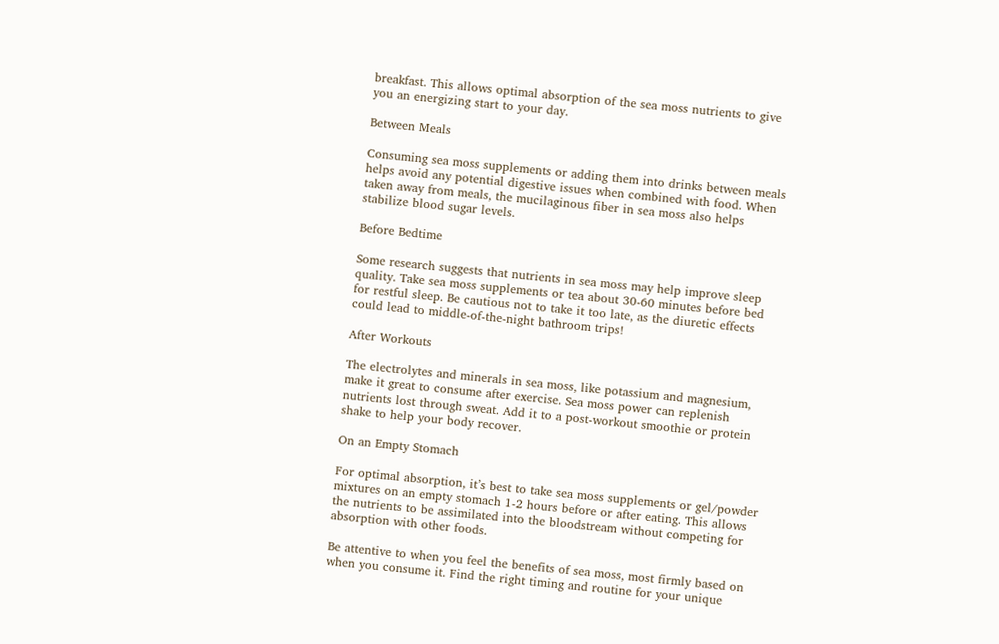breakfast. This allows optimal absorption of the sea moss nutrients to give you an energizing start to your day.

Between Meals

Consuming sea moss supplements or adding them into drinks between meals helps avoid any potential digestive issues when combined with food. When taken away from meals, the mucilaginous fiber in sea moss also helps stabilize blood sugar levels.

Before Bedtime

Some research suggests that nutrients in sea moss may help improve sleep quality. Take sea moss supplements or tea about 30-60 minutes before bed for restful sleep. Be cautious not to take it too late, as the diuretic effects could lead to middle-of-the-night bathroom trips!

After Workouts

The electrolytes and minerals in sea moss, like potassium and magnesium, make it great to consume after exercise. Sea moss power can replenish nutrients lost through sweat. Add it to a post-workout smoothie or protein shake to help your body recover.

On an Empty Stomach

For optimal absorption, it’s best to take sea moss supplements or gel/powder mixtures on an empty stomach 1-2 hours before or after eating. This allows the nutrients to be assimilated into the bloodstream without competing for absorption with other foods.

Be attentive to when you feel the benefits of sea moss, most firmly based on when you consume it. Find the right timing and routine for your unique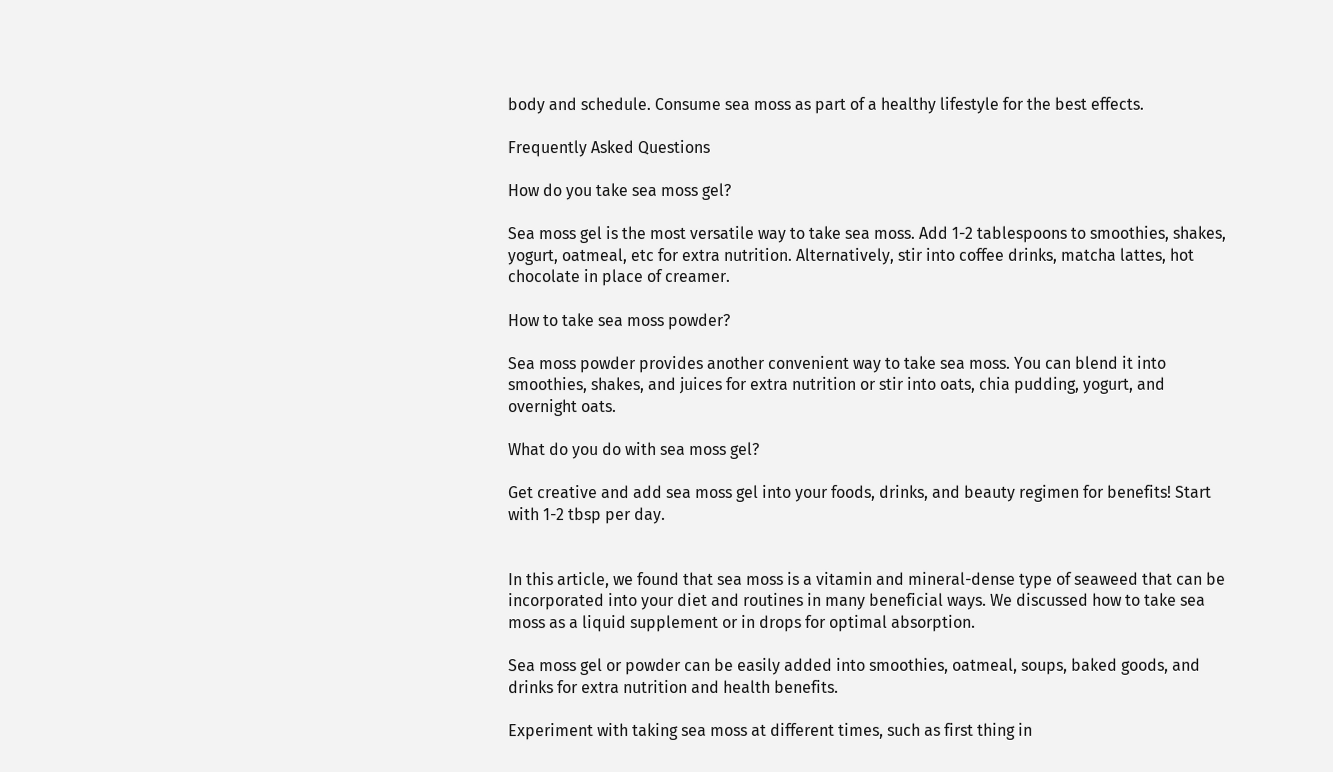body and schedule. Consume sea moss as part of a healthy lifestyle for the best effects.

Frequently Asked Questions

How do you take sea moss gel?

Sea moss gel is the most versatile way to take sea moss. Add 1-2 tablespoons to smoothies, shakes, yogurt, oatmeal, etc for extra nutrition. Alternatively, stir into coffee drinks, matcha lattes, hot chocolate in place of creamer.

How to take sea moss powder?

Sea moss powder provides another convenient way to take sea moss. You can blend it into smoothies, shakes, and juices for extra nutrition or stir into oats, chia pudding, yogurt, and overnight oats.

What do you do with sea moss gel?

Get creative and add sea moss gel into your foods, drinks, and beauty regimen for benefits! Start with 1-2 tbsp per day.


In this article, we found that sea moss is a vitamin and mineral-dense type of seaweed that can be incorporated into your diet and routines in many beneficial ways. We discussed how to take sea moss as a liquid supplement or in drops for optimal absorption.

Sea moss gel or powder can be easily added into smoothies, oatmeal, soups, baked goods, and drinks for extra nutrition and health benefits.

Experiment with taking sea moss at different times, such as first thing in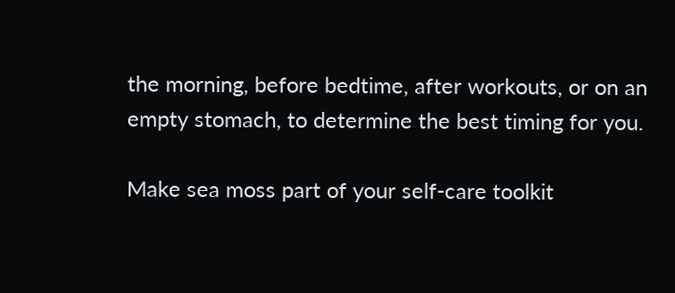the morning, before bedtime, after workouts, or on an empty stomach, to determine the best timing for you.

Make sea moss part of your self-care toolkit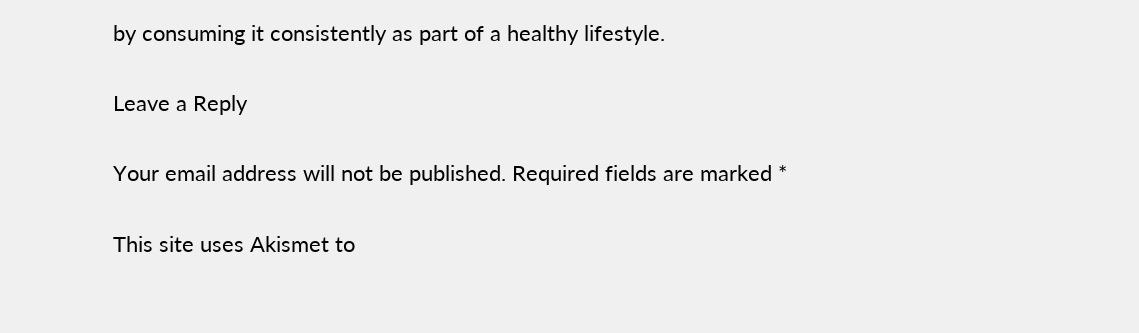by consuming it consistently as part of a healthy lifestyle.

Leave a Reply

Your email address will not be published. Required fields are marked *

This site uses Akismet to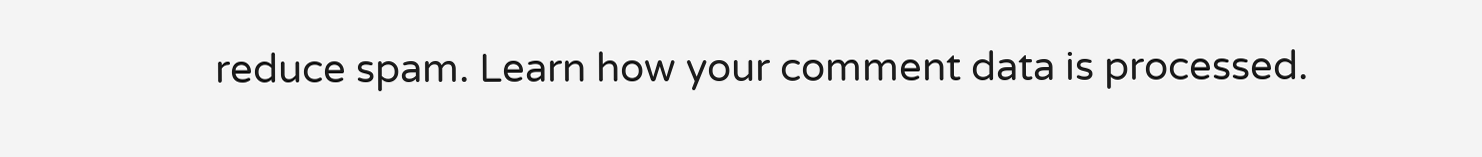reduce spam. Learn how your comment data is processed.